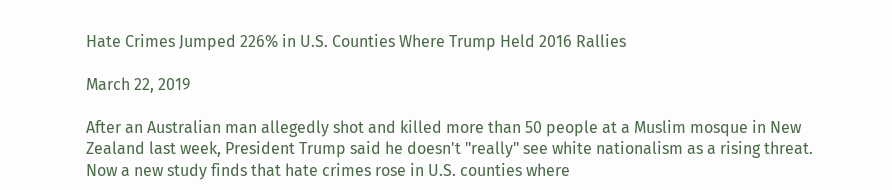Hate Crimes Jumped 226% in U.S. Counties Where Trump Held 2016 Rallies

March 22, 2019

After an Australian man allegedly shot and killed more than 50 people at a Muslim mosque in New Zealand last week, President Trump said he doesn't "really" see white nationalism as a rising threat. Now a new study finds that hate crimes rose in U.S. counties where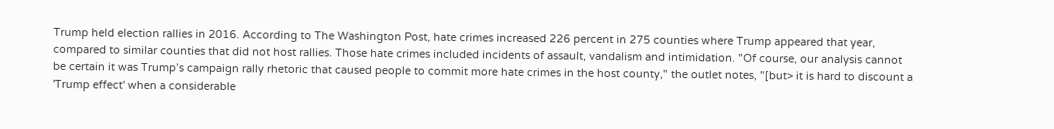Trump held election rallies in 2016. According to The Washington Post, hate crimes increased 226 percent in 275 counties where Trump appeared that year, compared to similar counties that did not host rallies. Those hate crimes included incidents of assault, vandalism and intimidation. "Of course, our analysis cannot be certain it was Trump’s campaign rally rhetoric that caused people to commit more hate crimes in the host county," the outlet notes, "[but> it is hard to discount a 'Trump effect' when a considerable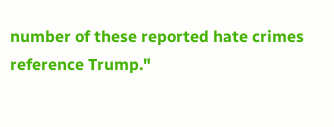number of these reported hate crimes reference Trump."